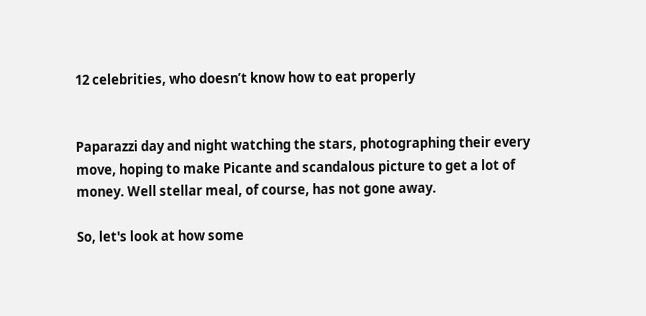12 celebrities, who doesn’t know how to eat properly


Paparazzi day and night watching the stars, photographing their every move, hoping to make Picante and scandalous picture to get a lot of money. Well stellar meal, of course, has not gone away.

So, let's look at how some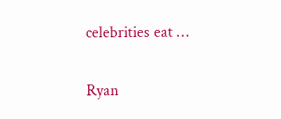celebrities eat …

Ryan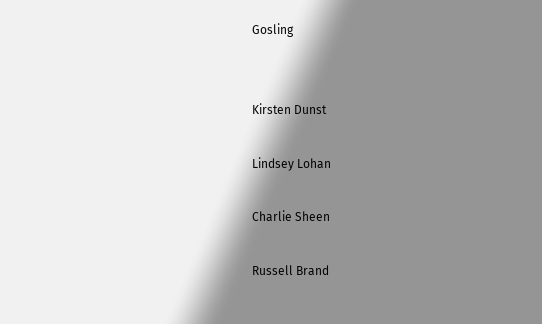Gosling


Kirsten Dunst

Lindsey Lohan

Charlie Sheen

Russell Brand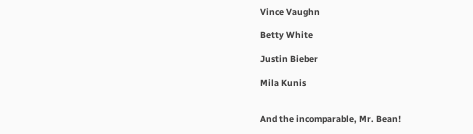Vince Vaughn

Betty White

Justin Bieber

Mila Kunis


And the incomparable, Mr. Bean!